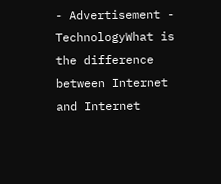- Advertisement -
TechnologyWhat is the difference between Internet and Internet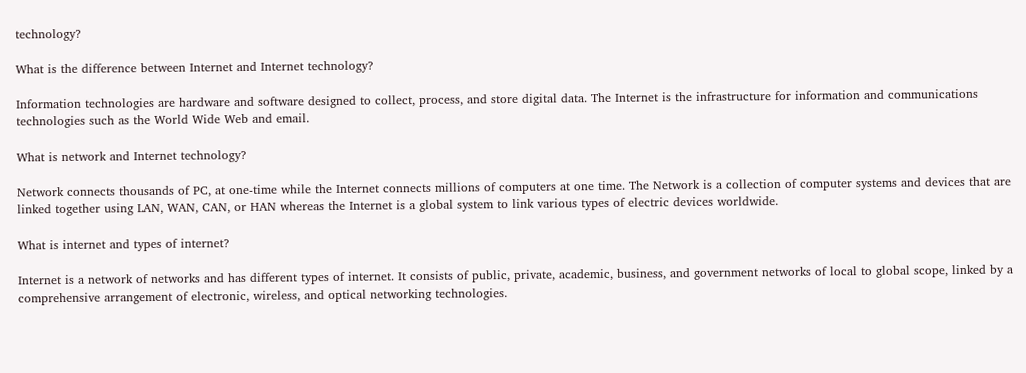technology?

What is the difference between Internet and Internet technology?

Information technologies are hardware and software designed to collect, process, and store digital data. The Internet is the infrastructure for information and communications technologies such as the World Wide Web and email.

What is network and Internet technology?

Network connects thousands of PC, at one-time while the Internet connects millions of computers at one time. The Network is a collection of computer systems and devices that are linked together using LAN, WAN, CAN, or HAN whereas the Internet is a global system to link various types of electric devices worldwide.

What is internet and types of internet?

Internet is a network of networks and has different types of internet. It consists of public, private, academic, business, and government networks of local to global scope, linked by a comprehensive arrangement of electronic, wireless, and optical networking technologies.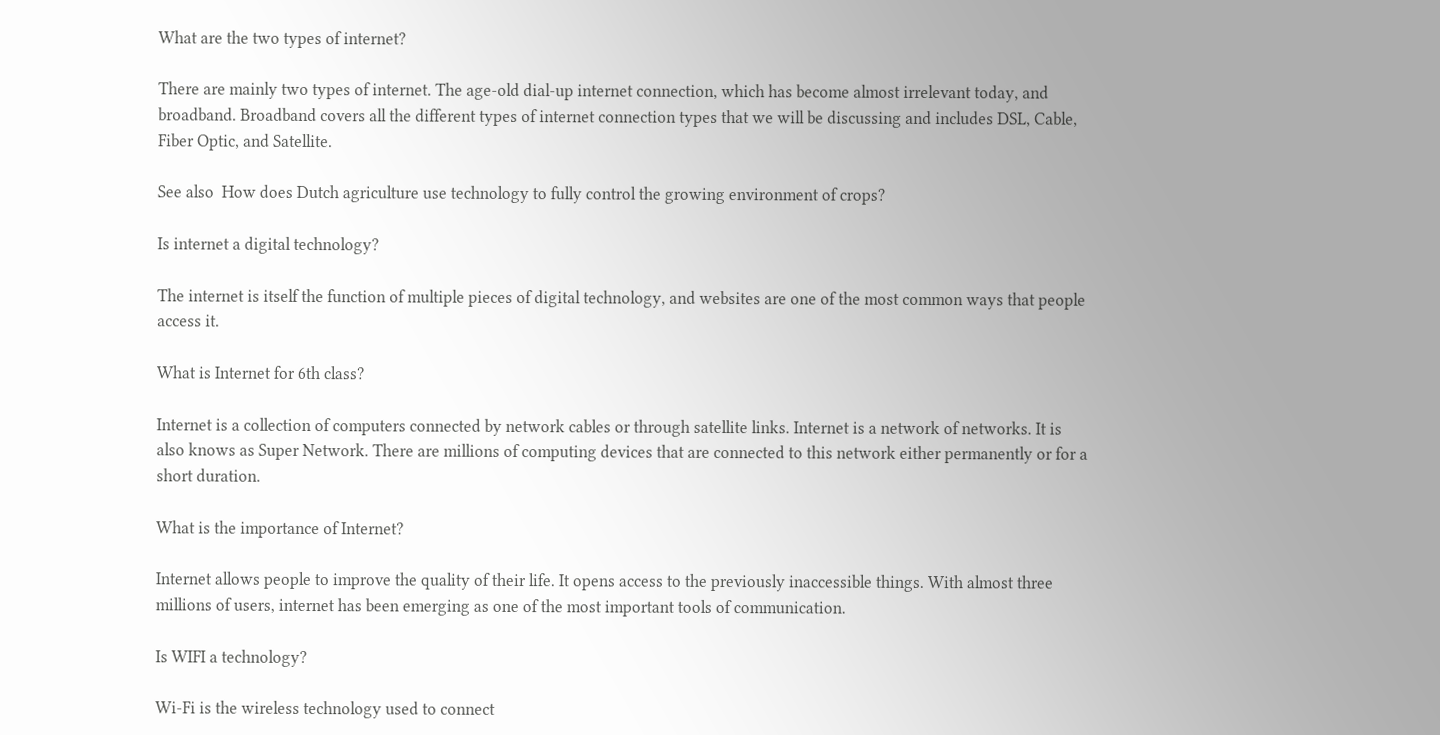What are the two types of internet?

There are mainly two types of internet. The age-old dial-up internet connection, which has become almost irrelevant today, and broadband. Broadband covers all the different types of internet connection types that we will be discussing and includes DSL, Cable, Fiber Optic, and Satellite.

See also  How does Dutch agriculture use technology to fully control the growing environment of crops?

Is internet a digital technology?

The internet is itself the function of multiple pieces of digital technology, and websites are one of the most common ways that people access it.

What is Internet for 6th class?

Internet is a collection of computers connected by network cables or through satellite links. Internet is a network of networks. It is also knows as Super Network. There are millions of computing devices that are connected to this network either permanently or for a short duration.

What is the importance of Internet?

Internet allows people to improve the quality of their life. It opens access to the previously inaccessible things. With almost three millions of users, internet has been emerging as one of the most important tools of communication.

Is WIFI a technology?

Wi-Fi is the wireless technology used to connect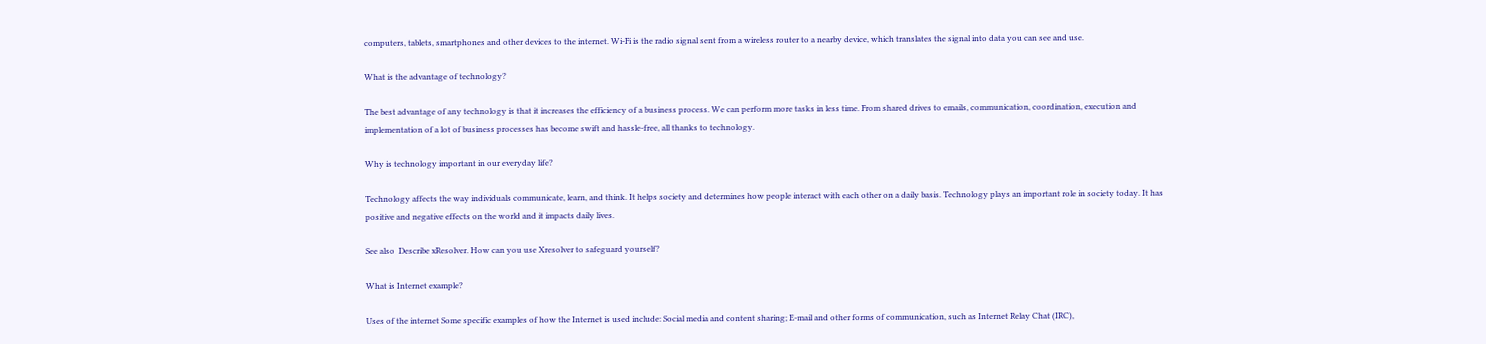computers, tablets, smartphones and other devices to the internet. Wi-Fi is the radio signal sent from a wireless router to a nearby device, which translates the signal into data you can see and use.

What is the advantage of technology?

The best advantage of any technology is that it increases the efficiency of a business process. We can perform more tasks in less time. From shared drives to emails, communication, coordination, execution and implementation of a lot of business processes has become swift and hassle-free, all thanks to technology.

Why is technology important in our everyday life?

Technology affects the way individuals communicate, learn, and think. It helps society and determines how people interact with each other on a daily basis. Technology plays an important role in society today. It has positive and negative effects on the world and it impacts daily lives.

See also  Describe xResolver. How can you use Xresolver to safeguard yourself?

What is Internet example?

Uses of the internet Some specific examples of how the Internet is used include: Social media and content sharing; E-mail and other forms of communication, such as Internet Relay Chat (IRC),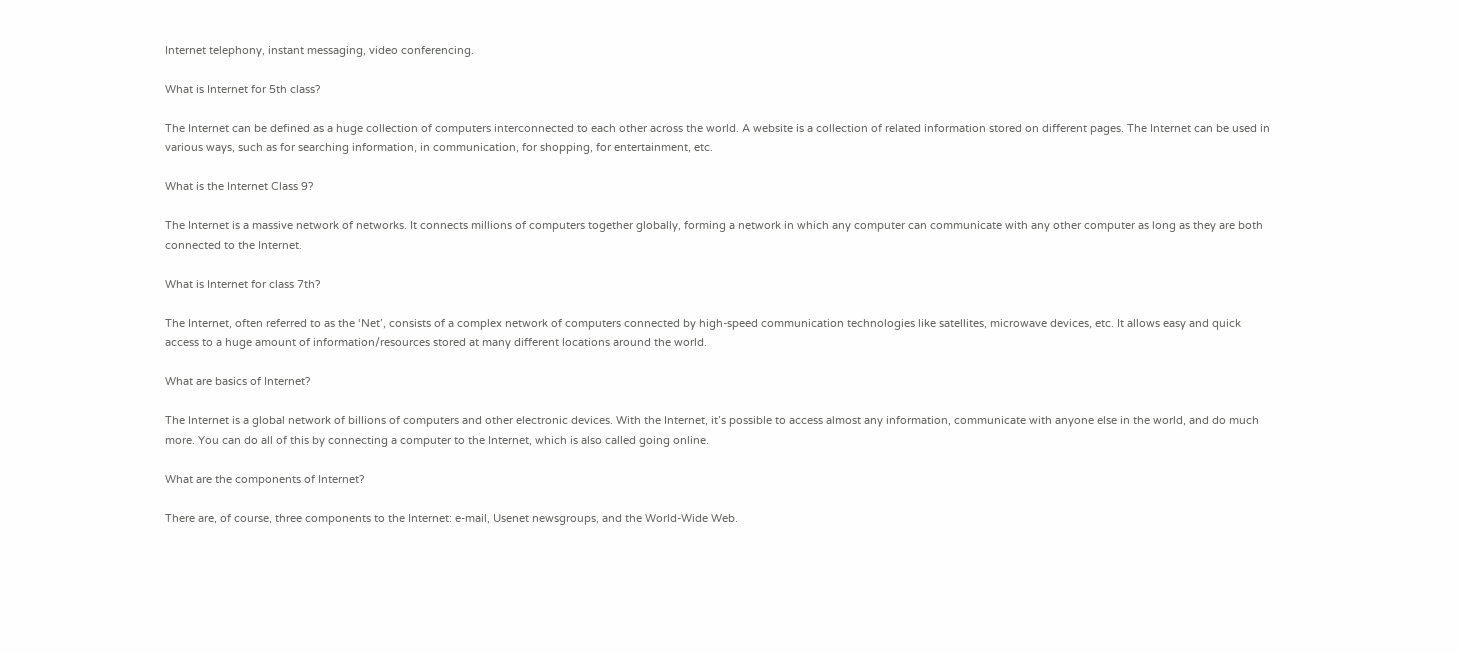Internet telephony, instant messaging, video conferencing.

What is Internet for 5th class?

The Internet can be defined as a huge collection of computers interconnected to each other across the world. A website is a collection of related information stored on different pages. The Internet can be used in various ways, such as for searching information, in communication, for shopping, for entertainment, etc.

What is the Internet Class 9?

The Internet is a massive network of networks. It connects millions of computers together globally, forming a network in which any computer can communicate with any other computer as long as they are both connected to the Internet.

What is Internet for class 7th?

The Internet, often referred to as the ‘Net’, consists of a complex network of computers connected by high-speed communication technologies like satellites, microwave devices, etc. It allows easy and quick access to a huge amount of information/resources stored at many different locations around the world.

What are basics of Internet?

The Internet is a global network of billions of computers and other electronic devices. With the Internet, it’s possible to access almost any information, communicate with anyone else in the world, and do much more. You can do all of this by connecting a computer to the Internet, which is also called going online.

What are the components of Internet?

There are, of course, three components to the Internet: e-mail, Usenet newsgroups, and the World-Wide Web.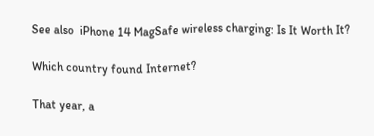See also  iPhone 14 MagSafe wireless charging: Is It Worth It?

Which country found Internet?

That year, a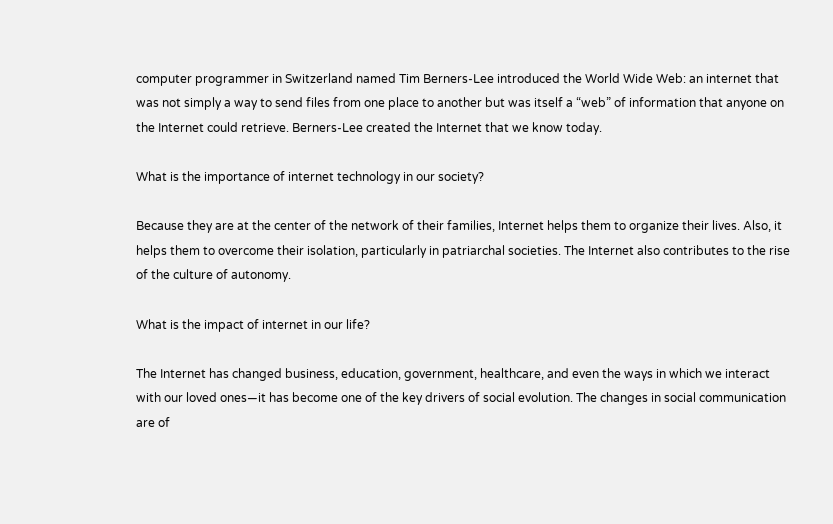computer programmer in Switzerland named Tim Berners-Lee introduced the World Wide Web: an internet that was not simply a way to send files from one place to another but was itself a “web” of information that anyone on the Internet could retrieve. Berners-Lee created the Internet that we know today.

What is the importance of internet technology in our society?

Because they are at the center of the network of their families, Internet helps them to organize their lives. Also, it helps them to overcome their isolation, particularly in patriarchal societies. The Internet also contributes to the rise of the culture of autonomy.

What is the impact of internet in our life?

The Internet has changed business, education, government, healthcare, and even the ways in which we interact with our loved ones—it has become one of the key drivers of social evolution. The changes in social communication are of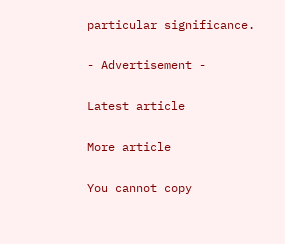particular significance.

- Advertisement -

Latest article

More article

You cannot copy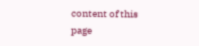content of this page